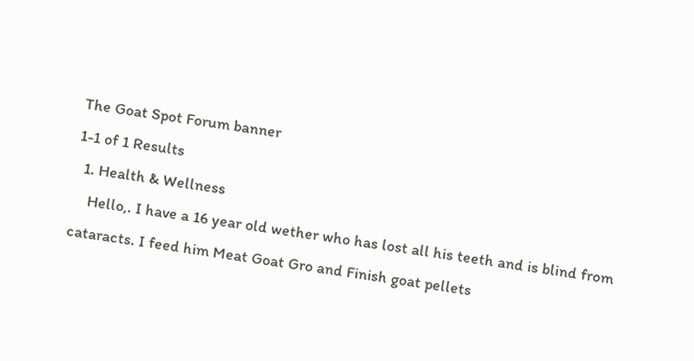The Goat Spot Forum banner
1-1 of 1 Results
  1. Health & Wellness
    Hello,. I have a 16 year old wether who has lost all his teeth and is blind from cataracts. I feed him Meat Goat Gro and Finish goat pellets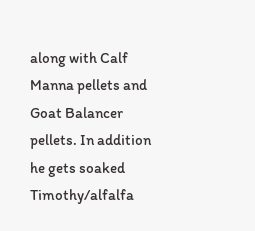along with Calf Manna pellets and Goat Balancer pellets. In addition he gets soaked Timothy/alfalfa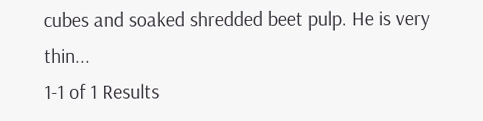cubes and soaked shredded beet pulp. He is very thin...
1-1 of 1 Results